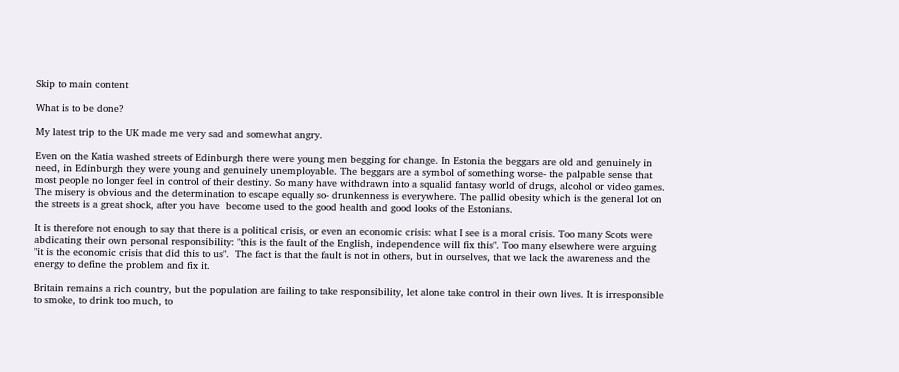Skip to main content

What is to be done?

My latest trip to the UK made me very sad and somewhat angry.

Even on the Katia washed streets of Edinburgh there were young men begging for change. In Estonia the beggars are old and genuinely in need, in Edinburgh they were young and genuinely unemployable. The beggars are a symbol of something worse- the palpable sense that most people no longer feel in control of their destiny. So many have withdrawn into a squalid fantasy world of drugs, alcohol or video games. The misery is obvious and the determination to escape equally so- drunkenness is everywhere. The pallid obesity which is the general lot on the streets is a great shock, after you have  become used to the good health and good looks of the Estonians.

It is therefore not enough to say that there is a political crisis, or even an economic crisis: what I see is a moral crisis. Too many Scots were abdicating their own personal responsibility: "this is the fault of the English, independence will fix this". Too many elsewhere were arguing "it is the economic crisis that did this to us".  The fact is that the fault is not in others, but in ourselves, that we lack the awareness and the energy to define the problem and fix it.

Britain remains a rich country, but the population are failing to take responsibility, let alone take control in their own lives. It is irresponsible to smoke, to drink too much, to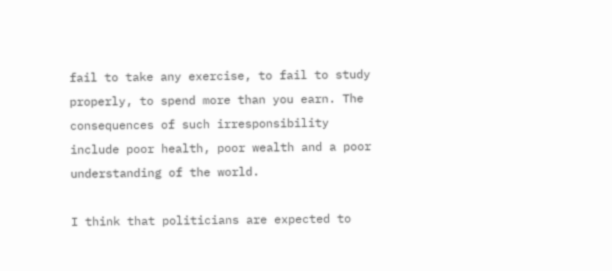fail to take any exercise, to fail to study properly, to spend more than you earn. The consequences of such irresponsibility include poor health, poor wealth and a poor understanding of the world.

I think that politicians are expected to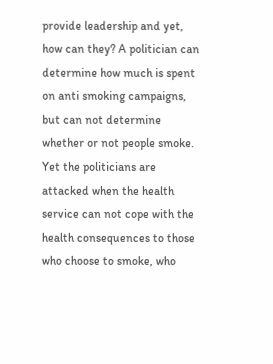provide leadership and yet, how can they? A politician can determine how much is spent on anti smoking campaigns, but can not determine whether or not people smoke. Yet the politicians are attacked when the health service can not cope with the health consequences to those who choose to smoke, who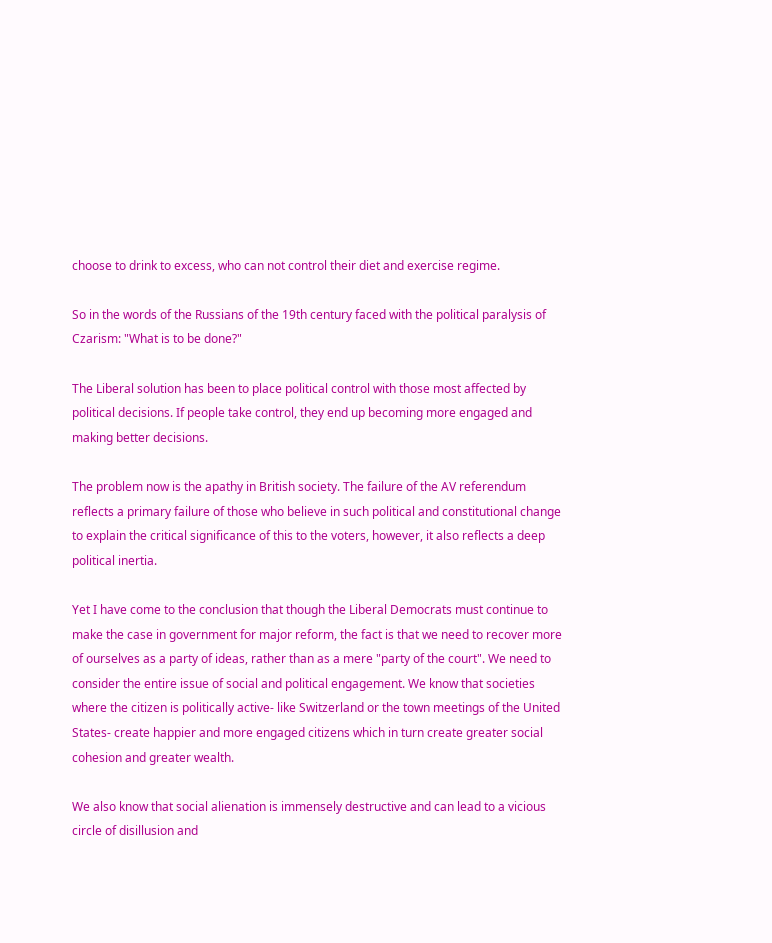choose to drink to excess, who can not control their diet and exercise regime.

So in the words of the Russians of the 19th century faced with the political paralysis of Czarism: "What is to be done?"

The Liberal solution has been to place political control with those most affected by political decisions. If people take control, they end up becoming more engaged and making better decisions.

The problem now is the apathy in British society. The failure of the AV referendum reflects a primary failure of those who believe in such political and constitutional change to explain the critical significance of this to the voters, however, it also reflects a deep political inertia.

Yet I have come to the conclusion that though the Liberal Democrats must continue to make the case in government for major reform, the fact is that we need to recover more of ourselves as a party of ideas, rather than as a mere "party of the court". We need to consider the entire issue of social and political engagement. We know that societies where the citizen is politically active- like Switzerland or the town meetings of the United States- create happier and more engaged citizens which in turn create greater social cohesion and greater wealth.

We also know that social alienation is immensely destructive and can lead to a vicious circle of disillusion and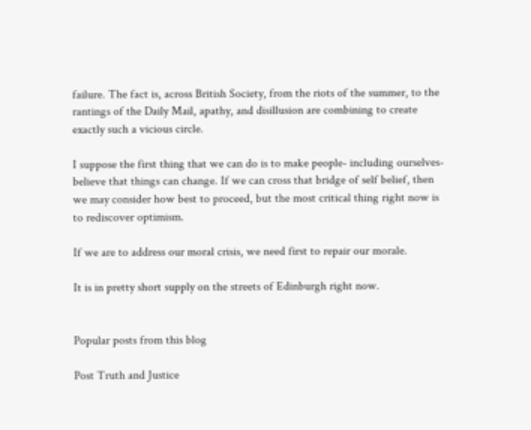failure. The fact is, across British Society, from the riots of the summer, to the rantings of the Daily Mail, apathy, and disillusion are combining to create exactly such a vicious circle.

I suppose the first thing that we can do is to make people- including ourselves- believe that things can change. If we can cross that bridge of self belief, then we may consider how best to proceed, but the most critical thing right now is to rediscover optimism.

If we are to address our moral crisis, we need first to repair our morale.

It is in pretty short supply on the streets of Edinburgh right now.


Popular posts from this blog

Post Truth and Justice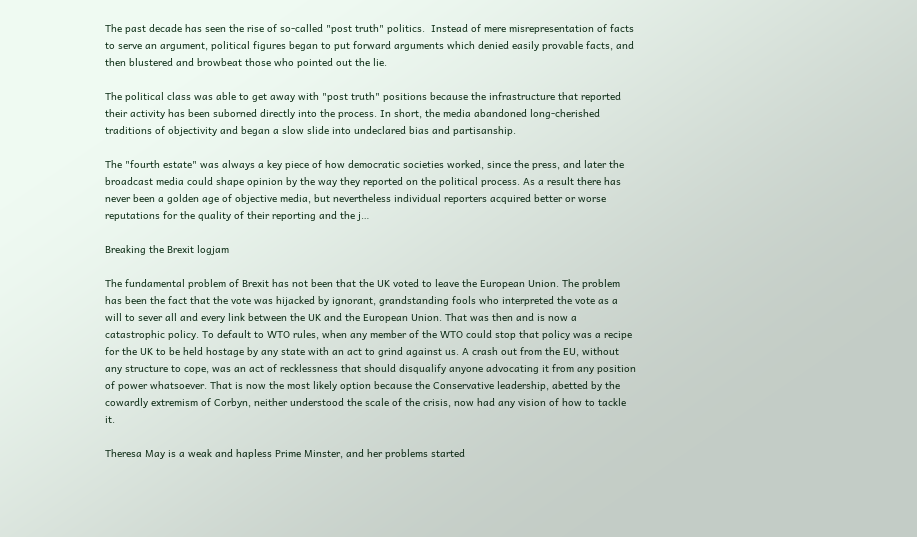The past decade has seen the rise of so-called "post truth" politics.  Instead of mere misrepresentation of facts to serve an argument, political figures began to put forward arguments which denied easily provable facts, and then blustered and browbeat those who pointed out the lie.

The political class was able to get away with "post truth" positions because the infrastructure that reported their activity has been suborned directly into the process. In short, the media abandoned long-cherished traditions of objectivity and began a slow slide into undeclared bias and partisanship.

The "fourth estate" was always a key piece of how democratic societies worked, since the press, and later the broadcast media could shape opinion by the way they reported on the political process. As a result there has never been a golden age of objective media, but nevertheless individual reporters acquired better or worse reputations for the quality of their reporting and the j…

Breaking the Brexit logjam

The fundamental problem of Brexit has not been that the UK voted to leave the European Union. The problem has been the fact that the vote was hijacked by ignorant, grandstanding fools who interpreted the vote as a will to sever all and every link between the UK and the European Union. That was then and is now a catastrophic policy. To default to WTO rules, when any member of the WTO could stop that policy was a recipe for the UK to be held hostage by any state with an act to grind against us. A crash out from the EU, without any structure to cope, was an act of recklessness that should disqualify anyone advocating it from any position of power whatsoever. That is now the most likely option because the Conservative leadership, abetted by the cowardly extremism of Corbyn, neither understood the scale of the crisis, now had any vision of how to tackle it.

Theresa May is a weak and hapless Prime Minster, and her problems started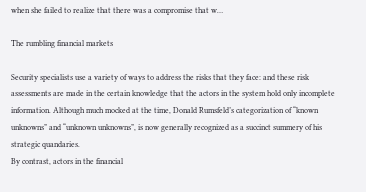when she failed to realize that there was a compromise that w…

The rumbling financial markets

Security specialists use a variety of ways to address the risks that they face: and these risk assessments are made in the certain knowledge that the actors in the system hold only incomplete information. Although much mocked at the time, Donald Rumsfeld’s categorization of “known unknowns” and “unknown unknowns”, is now generally recognized as a succinct summery of his strategic quandaries.
By contrast, actors in the financial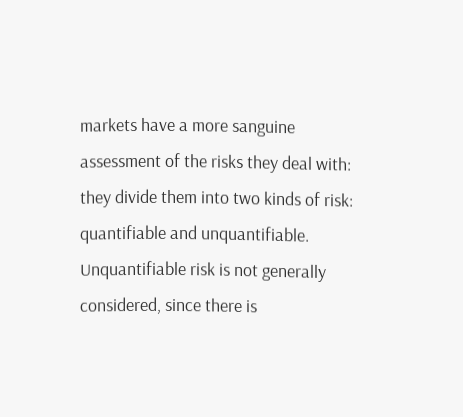markets have a more sanguine assessment of the risks they deal with: they divide them into two kinds of risk: quantifiable and unquantifiable. Unquantifiable risk is not generally considered, since there is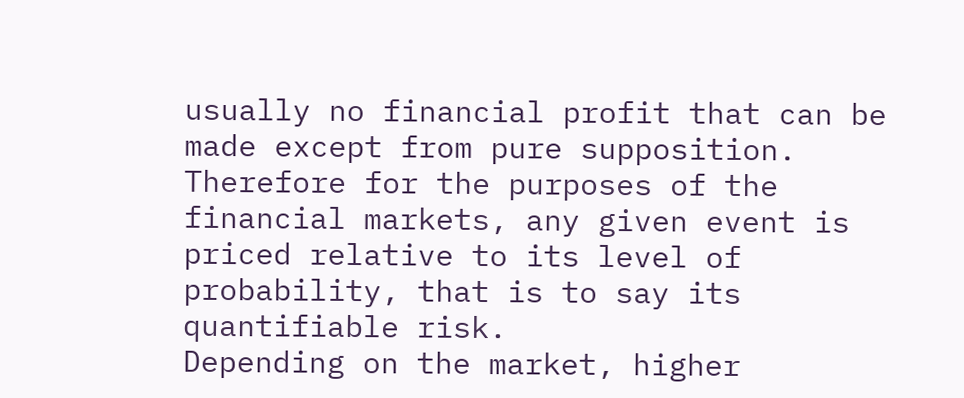usually no financial profit that can be made except from pure supposition. Therefore for the purposes of the financial markets, any given event is priced relative to its level of probability, that is to say its quantifiable risk.
Depending on the market, higher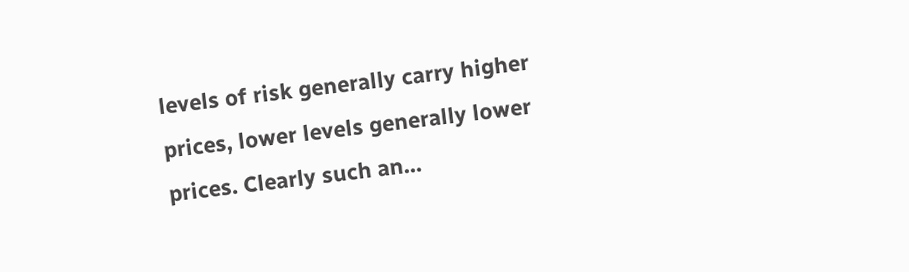levels of risk generally carry higher prices, lower levels generally lower prices. Clearly such an…